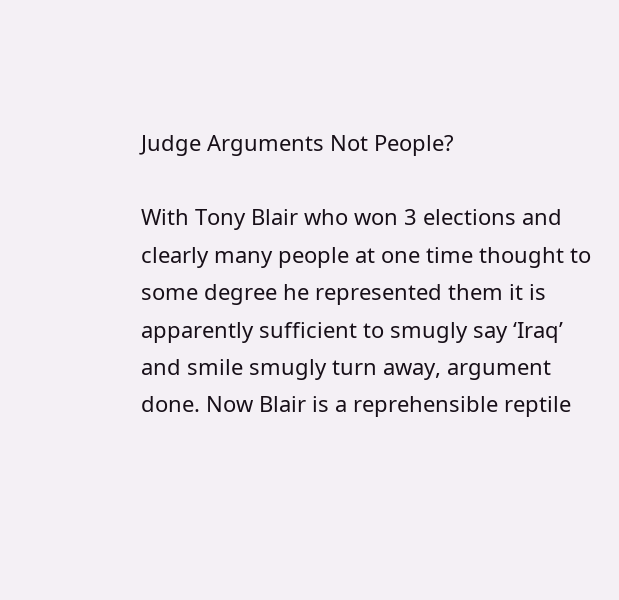Judge Arguments Not People?

With Tony Blair who won 3 elections and clearly many people at one time thought to some degree he represented them it is apparently sufficient to smugly say ‘Iraq’ and smile smugly turn away, argument done. Now Blair is a reprehensible reptile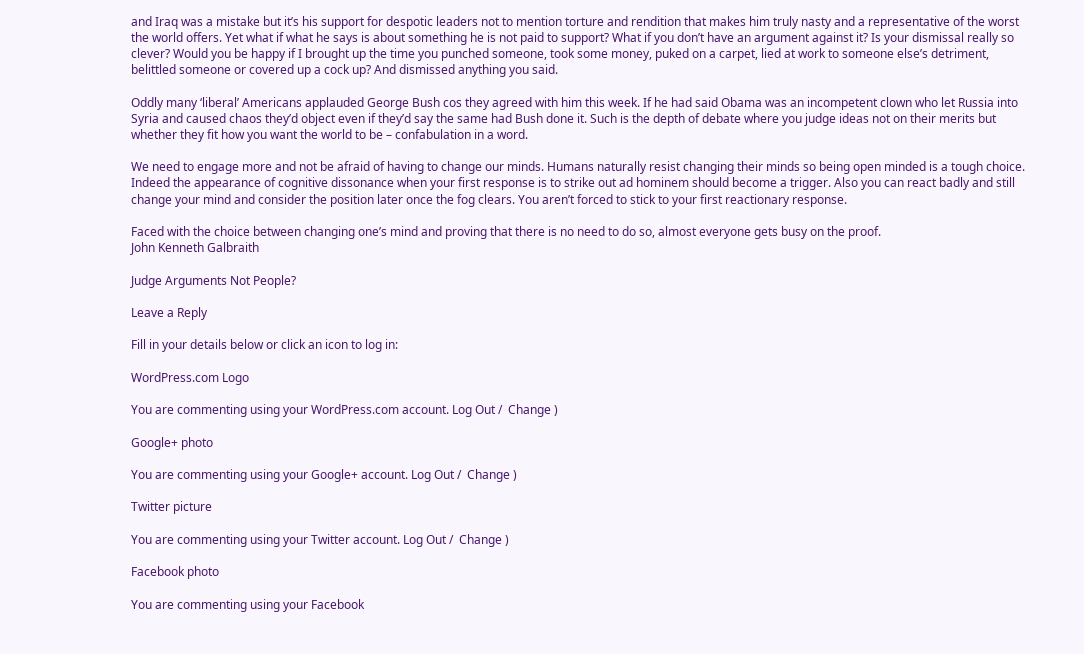and Iraq was a mistake but it’s his support for despotic leaders not to mention torture and rendition that makes him truly nasty and a representative of the worst the world offers. Yet what if what he says is about something he is not paid to support? What if you don’t have an argument against it? Is your dismissal really so clever? Would you be happy if I brought up the time you punched someone, took some money, puked on a carpet, lied at work to someone else’s detriment, belittled someone or covered up a cock up? And dismissed anything you said.

Oddly many ‘liberal’ Americans applauded George Bush cos they agreed with him this week. If he had said Obama was an incompetent clown who let Russia into Syria and caused chaos they’d object even if they’d say the same had Bush done it. Such is the depth of debate where you judge ideas not on their merits but whether they fit how you want the world to be – confabulation in a word.

We need to engage more and not be afraid of having to change our minds. Humans naturally resist changing their minds so being open minded is a tough choice. Indeed the appearance of cognitive dissonance when your first response is to strike out ad hominem should become a trigger. Also you can react badly and still change your mind and consider the position later once the fog clears. You aren’t forced to stick to your first reactionary response.

Faced with the choice between changing one’s mind and proving that there is no need to do so, almost everyone gets busy on the proof.
John Kenneth Galbraith

Judge Arguments Not People?

Leave a Reply

Fill in your details below or click an icon to log in:

WordPress.com Logo

You are commenting using your WordPress.com account. Log Out /  Change )

Google+ photo

You are commenting using your Google+ account. Log Out /  Change )

Twitter picture

You are commenting using your Twitter account. Log Out /  Change )

Facebook photo

You are commenting using your Facebook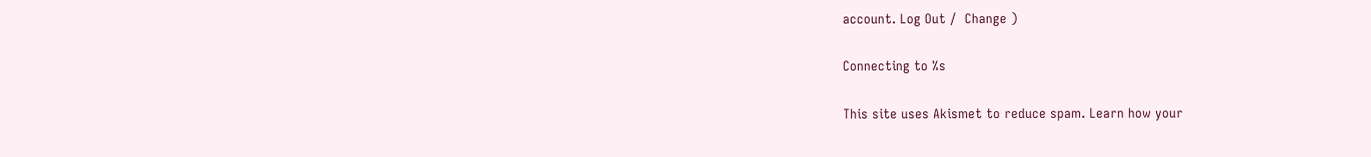account. Log Out /  Change )

Connecting to %s

This site uses Akismet to reduce spam. Learn how your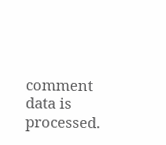comment data is processed.